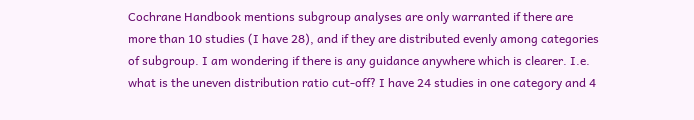Cochrane Handbook mentions subgroup analyses are only warranted if there are more than 10 studies (I have 28), and if they are distributed evenly among categories of subgroup. I am wondering if there is any guidance anywhere which is clearer. I.e. what is the uneven distribution ratio cut-off? I have 24 studies in one category and 4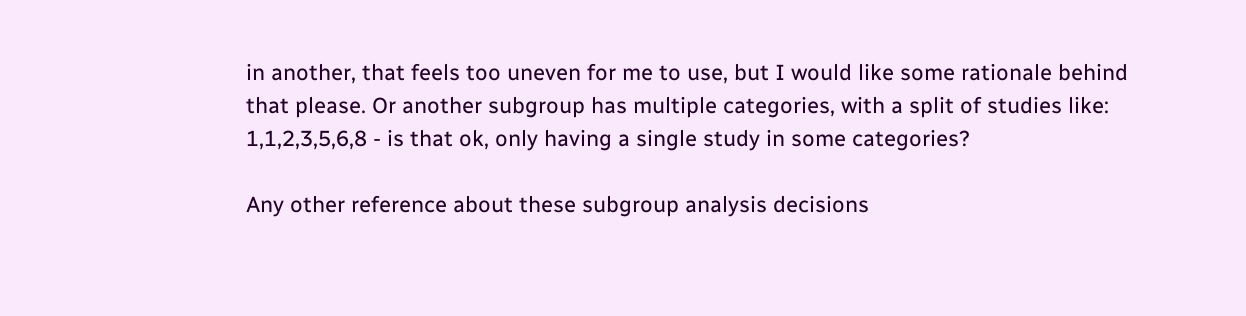in another, that feels too uneven for me to use, but I would like some rationale behind that please. Or another subgroup has multiple categories, with a split of studies like: 1,1,2,3,5,6,8 - is that ok, only having a single study in some categories?

Any other reference about these subgroup analysis decisions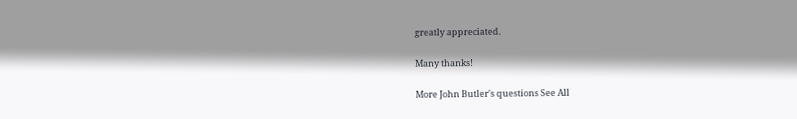greatly appreciated.

Many thanks!

More John Butler's questions See All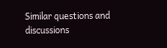Similar questions and discussions